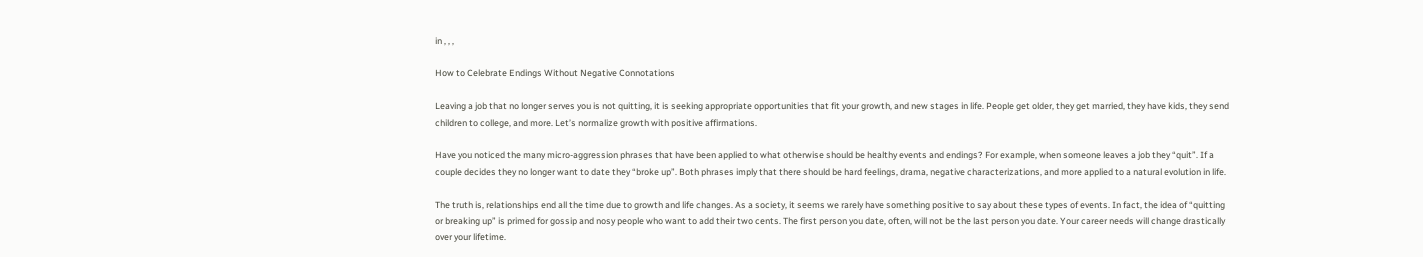in , , ,

How to Celebrate Endings Without Negative Connotations

Leaving a job that no longer serves you is not quitting, it is seeking appropriate opportunities that fit your growth, and new stages in life. People get older, they get married, they have kids, they send children to college, and more. Let’s normalize growth with positive affirmations.

Have you noticed the many micro-aggression phrases that have been applied to what otherwise should be healthy events and endings? For example, when someone leaves a job they “quit”. If a couple decides they no longer want to date they “broke up”. Both phrases imply that there should be hard feelings, drama, negative characterizations, and more applied to a natural evolution in life.

The truth is, relationships end all the time due to growth and life changes. As a society, it seems we rarely have something positive to say about these types of events. In fact, the idea of “quitting or breaking up” is primed for gossip and nosy people who want to add their two cents. The first person you date, often, will not be the last person you date. Your career needs will change drastically over your lifetime.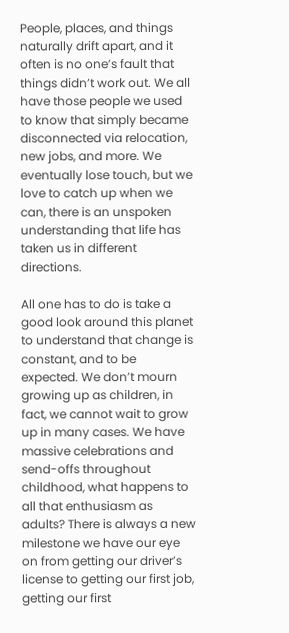People, places, and things naturally drift apart, and it often is no one’s fault that things didn’t work out. We all have those people we used to know that simply became disconnected via relocation, new jobs, and more. We eventually lose touch, but we love to catch up when we can, there is an unspoken understanding that life has taken us in different directions.

All one has to do is take a good look around this planet to understand that change is constant, and to be expected. We don’t mourn growing up as children, in fact, we cannot wait to grow up in many cases. We have massive celebrations and send-offs throughout childhood, what happens to all that enthusiasm as adults? There is always a new milestone we have our eye on from getting our driver’s license to getting our first job, getting our first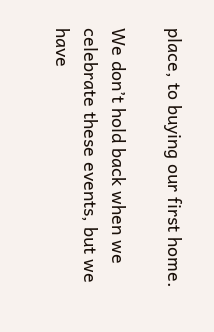place, to buying our first home.

We don’t hold back when we celebrate these events, but we have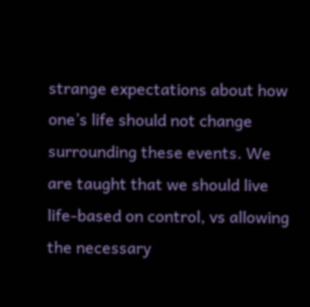strange expectations about how one’s life should not change surrounding these events. We are taught that we should live life-based on control, vs allowing the necessary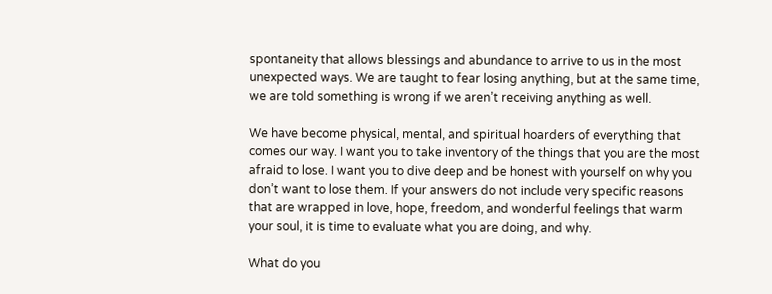spontaneity that allows blessings and abundance to arrive to us in the most unexpected ways. We are taught to fear losing anything, but at the same time, we are told something is wrong if we aren’t receiving anything as well.

We have become physical, mental, and spiritual hoarders of everything that comes our way. I want you to take inventory of the things that you are the most afraid to lose. I want you to dive deep and be honest with yourself on why you don’t want to lose them. If your answers do not include very specific reasons that are wrapped in love, hope, freedom, and wonderful feelings that warm your soul, it is time to evaluate what you are doing, and why.

What do you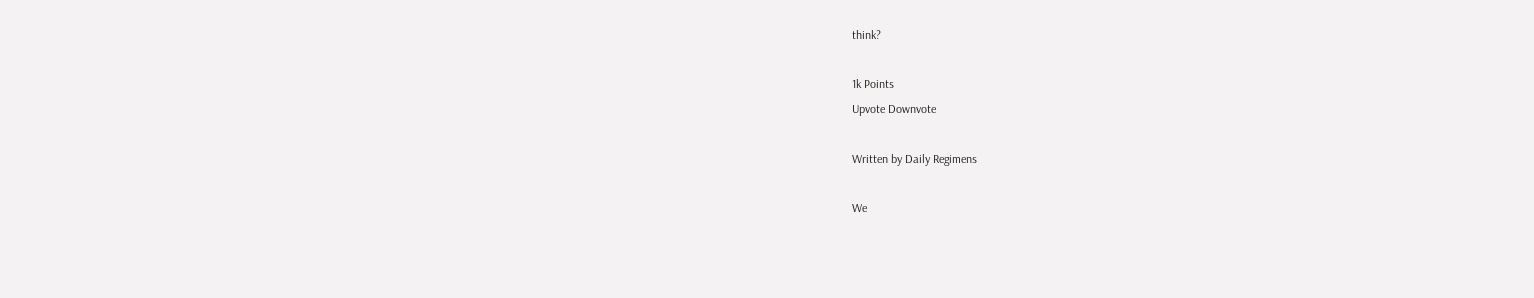think?

1k Points
Upvote Downvote

Written by Daily Regimens

We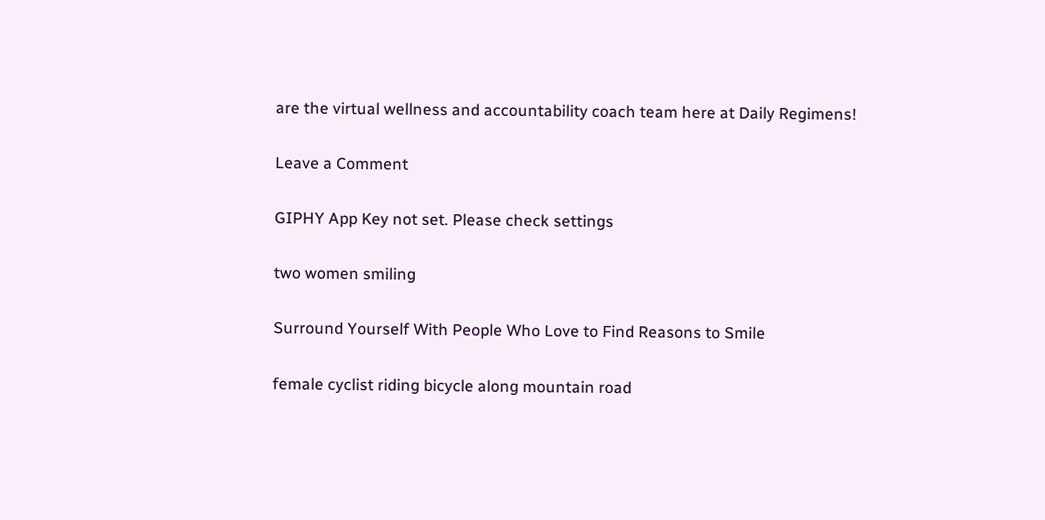are the virtual wellness and accountability coach team here at Daily Regimens!

Leave a Comment

GIPHY App Key not set. Please check settings

two women smiling

Surround Yourself With People Who Love to Find Reasons to Smile

female cyclist riding bicycle along mountain road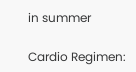in summer

Cardio Regimen: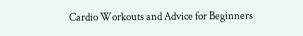Cardio Workouts and Advice for Beginners